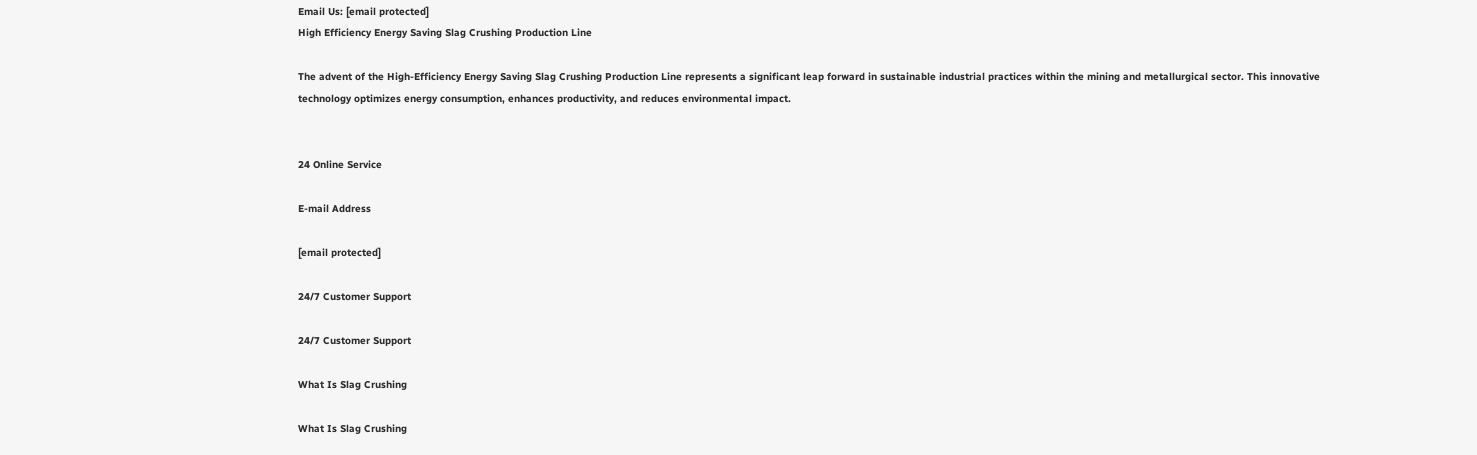Email Us: [email protected]
High Efficiency Energy Saving Slag Crushing Production Line

The advent of the High-Efficiency Energy Saving Slag Crushing Production Line represents a significant leap forward in sustainable industrial practices within the mining and metallurgical sector. This innovative technology optimizes energy consumption, enhances productivity, and reduces environmental impact.


24 Online Service

E-mail Address

[email protected]

24/7 Customer Support

24/7 Customer Support

What Is Slag Crushing

What Is Slag Crushing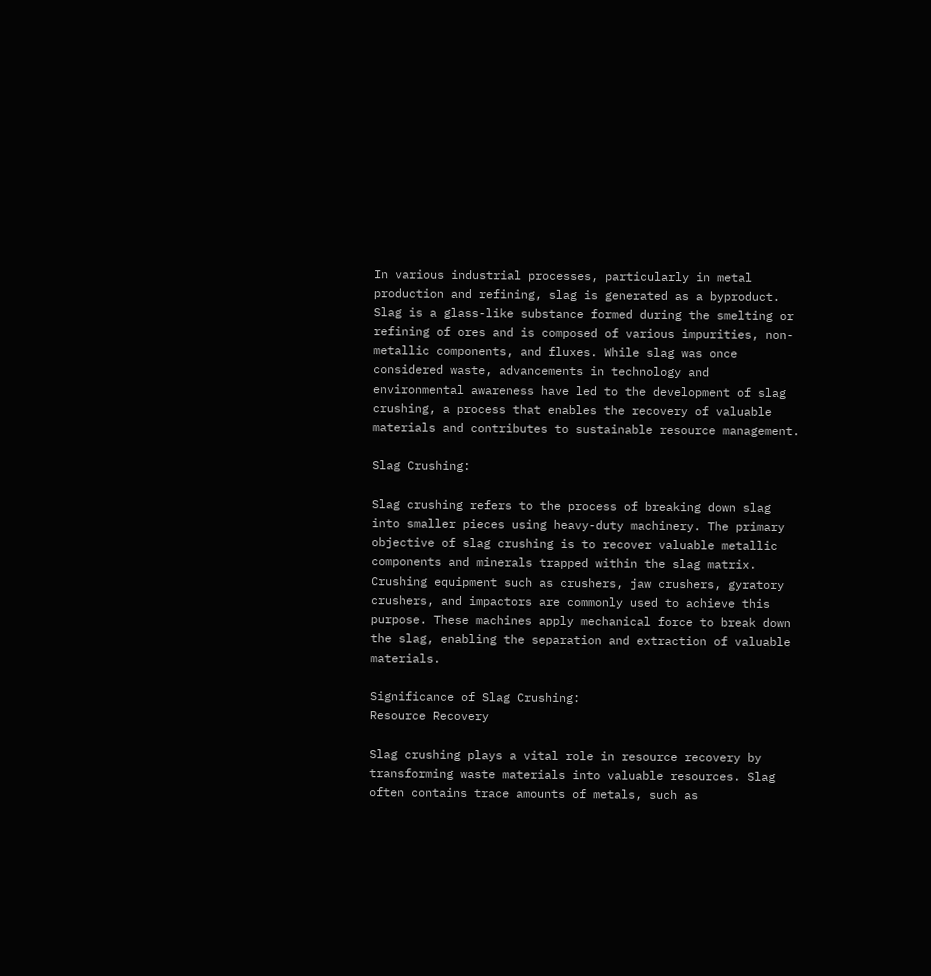In various industrial processes, particularly in metal production and refining, slag is generated as a byproduct. Slag is a glass-like substance formed during the smelting or refining of ores and is composed of various impurities, non-metallic components, and fluxes. While slag was once considered waste, advancements in technology and environmental awareness have led to the development of slag crushing, a process that enables the recovery of valuable materials and contributes to sustainable resource management.

Slag Crushing:

Slag crushing refers to the process of breaking down slag into smaller pieces using heavy-duty machinery. The primary objective of slag crushing is to recover valuable metallic components and minerals trapped within the slag matrix. Crushing equipment such as crushers, jaw crushers, gyratory crushers, and impactors are commonly used to achieve this purpose. These machines apply mechanical force to break down the slag, enabling the separation and extraction of valuable materials.

Significance of Slag Crushing:
Resource Recovery

Slag crushing plays a vital role in resource recovery by transforming waste materials into valuable resources. Slag often contains trace amounts of metals, such as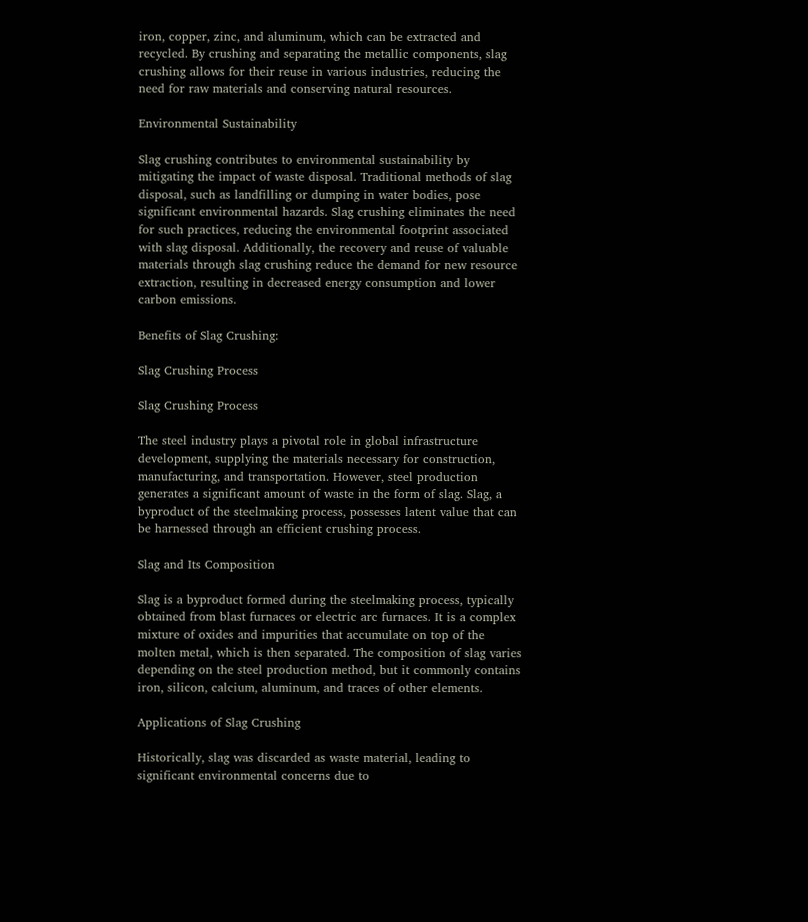iron, copper, zinc, and aluminum, which can be extracted and recycled. By crushing and separating the metallic components, slag crushing allows for their reuse in various industries, reducing the need for raw materials and conserving natural resources.

Environmental Sustainability

Slag crushing contributes to environmental sustainability by mitigating the impact of waste disposal. Traditional methods of slag disposal, such as landfilling or dumping in water bodies, pose significant environmental hazards. Slag crushing eliminates the need for such practices, reducing the environmental footprint associated with slag disposal. Additionally, the recovery and reuse of valuable materials through slag crushing reduce the demand for new resource extraction, resulting in decreased energy consumption and lower carbon emissions.

Benefits of Slag Crushing:

Slag Crushing Process

Slag Crushing Process

The steel industry plays a pivotal role in global infrastructure development, supplying the materials necessary for construction, manufacturing, and transportation. However, steel production generates a significant amount of waste in the form of slag. Slag, a byproduct of the steelmaking process, possesses latent value that can be harnessed through an efficient crushing process.

Slag and Its Composition

Slag is a byproduct formed during the steelmaking process, typically obtained from blast furnaces or electric arc furnaces. It is a complex mixture of oxides and impurities that accumulate on top of the molten metal, which is then separated. The composition of slag varies depending on the steel production method, but it commonly contains iron, silicon, calcium, aluminum, and traces of other elements.

Applications of Slag Crushing

Historically, slag was discarded as waste material, leading to significant environmental concerns due to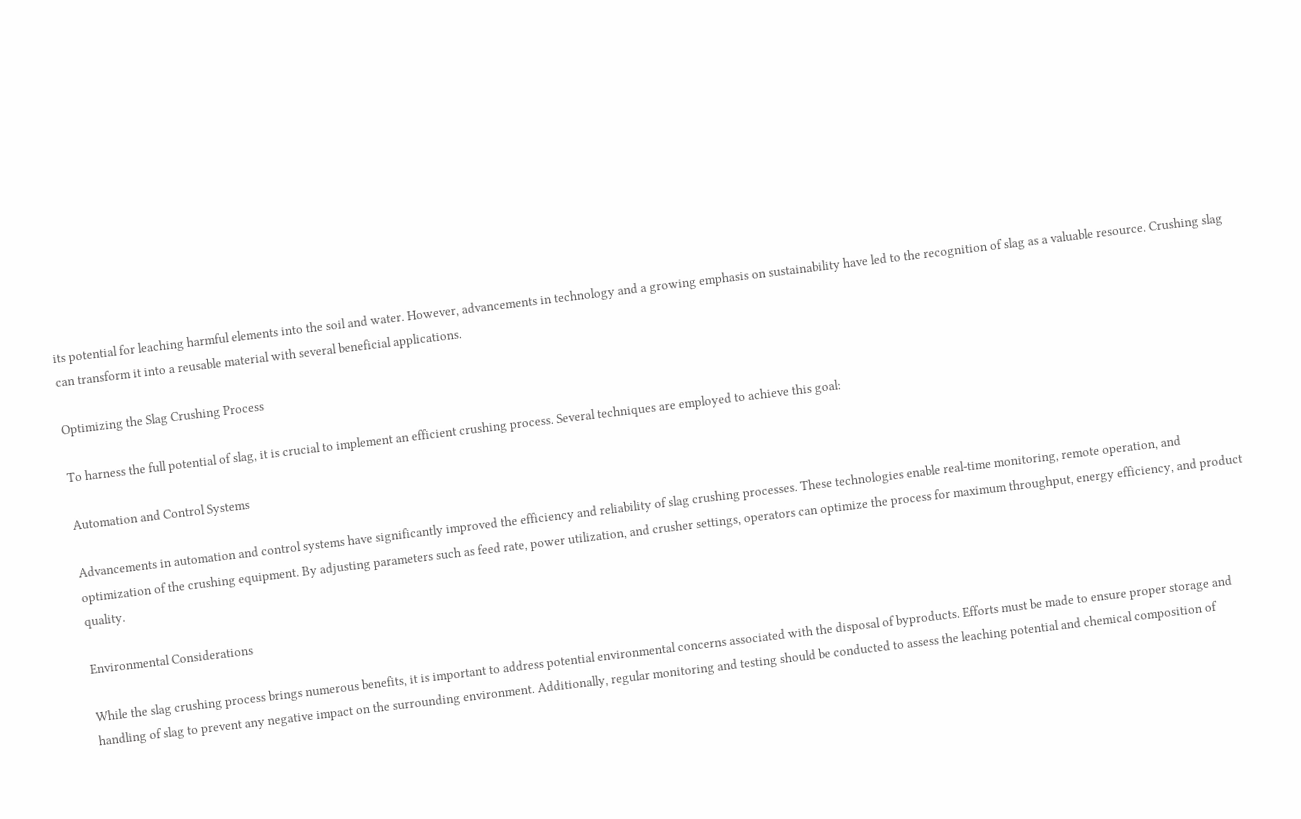its potential for leaching harmful elements into the soil and water. However, advancements in technology and a growing emphasis on sustainability have led to the recognition of slag as a valuable resource. Crushing slag can transform it into a reusable material with several beneficial applications.

Optimizing the Slag Crushing Process

To harness the full potential of slag, it is crucial to implement an efficient crushing process. Several techniques are employed to achieve this goal:

Automation and Control Systems

Advancements in automation and control systems have significantly improved the efficiency and reliability of slag crushing processes. These technologies enable real-time monitoring, remote operation, and optimization of the crushing equipment. By adjusting parameters such as feed rate, power utilization, and crusher settings, operators can optimize the process for maximum throughput, energy efficiency, and product quality.

Environmental Considerations

While the slag crushing process brings numerous benefits, it is important to address potential environmental concerns associated with the disposal of byproducts. Efforts must be made to ensure proper storage and handling of slag to prevent any negative impact on the surrounding environment. Additionally, regular monitoring and testing should be conducted to assess the leaching potential and chemical composition of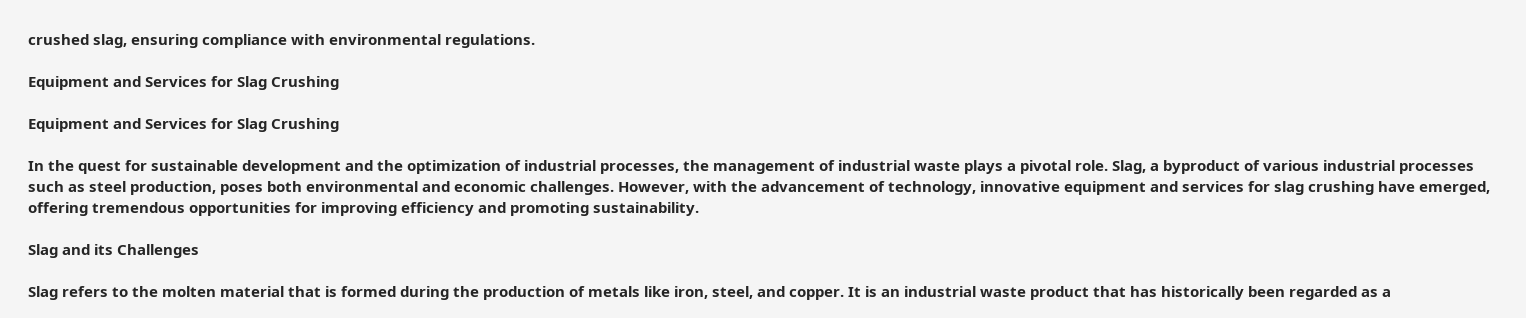crushed slag, ensuring compliance with environmental regulations.

Equipment and Services for Slag Crushing

Equipment and Services for Slag Crushing

In the quest for sustainable development and the optimization of industrial processes, the management of industrial waste plays a pivotal role. Slag, a byproduct of various industrial processes such as steel production, poses both environmental and economic challenges. However, with the advancement of technology, innovative equipment and services for slag crushing have emerged, offering tremendous opportunities for improving efficiency and promoting sustainability.

Slag and its Challenges

Slag refers to the molten material that is formed during the production of metals like iron, steel, and copper. It is an industrial waste product that has historically been regarded as a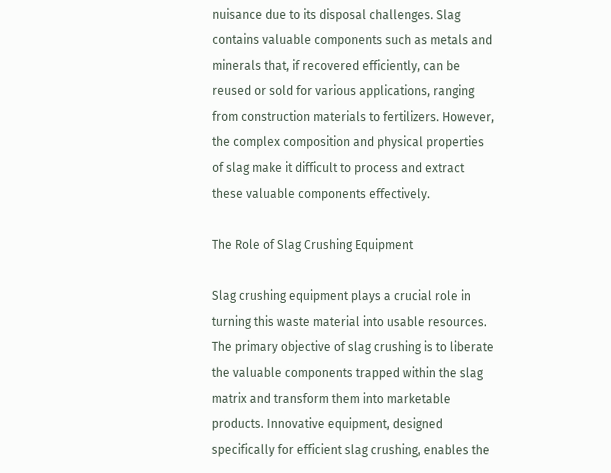nuisance due to its disposal challenges. Slag contains valuable components such as metals and minerals that, if recovered efficiently, can be reused or sold for various applications, ranging from construction materials to fertilizers. However, the complex composition and physical properties of slag make it difficult to process and extract these valuable components effectively.

The Role of Slag Crushing Equipment

Slag crushing equipment plays a crucial role in turning this waste material into usable resources. The primary objective of slag crushing is to liberate the valuable components trapped within the slag matrix and transform them into marketable products. Innovative equipment, designed specifically for efficient slag crushing, enables the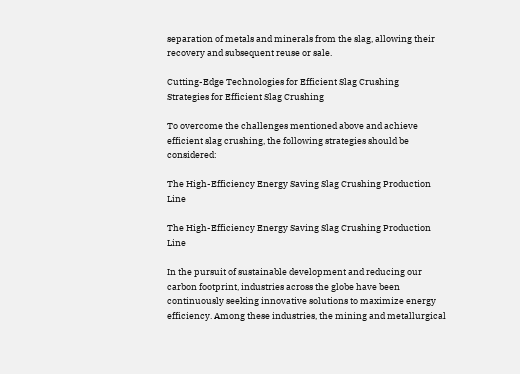separation of metals and minerals from the slag, allowing their recovery and subsequent reuse or sale.

Cutting-Edge Technologies for Efficient Slag Crushing
Strategies for Efficient Slag Crushing

To overcome the challenges mentioned above and achieve efficient slag crushing, the following strategies should be considered:

The High-Efficiency Energy Saving Slag Crushing Production Line

The High-Efficiency Energy Saving Slag Crushing Production Line

In the pursuit of sustainable development and reducing our carbon footprint, industries across the globe have been continuously seeking innovative solutions to maximize energy efficiency. Among these industries, the mining and metallurgical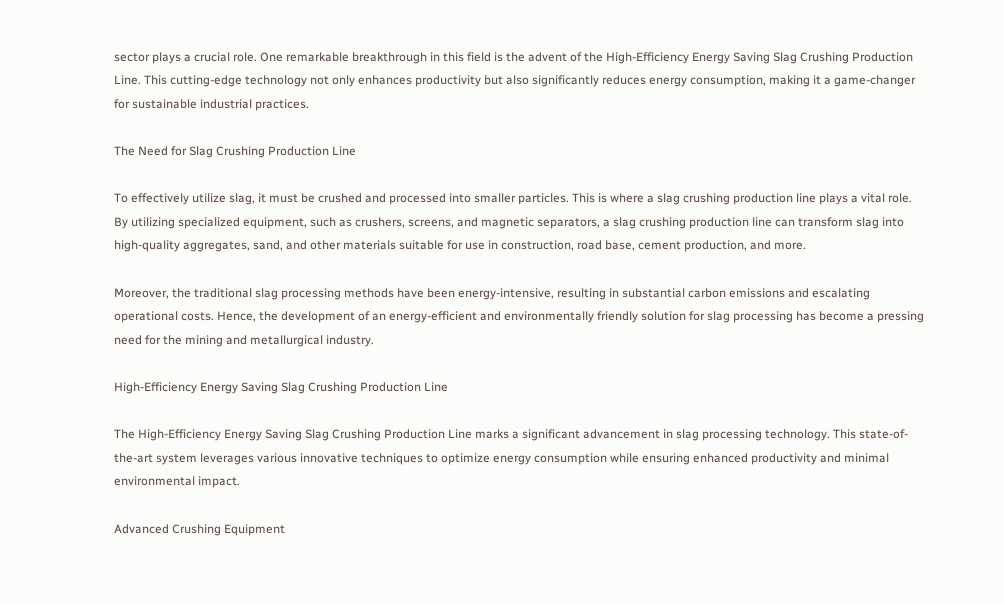sector plays a crucial role. One remarkable breakthrough in this field is the advent of the High-Efficiency Energy Saving Slag Crushing Production Line. This cutting-edge technology not only enhances productivity but also significantly reduces energy consumption, making it a game-changer for sustainable industrial practices.

The Need for Slag Crushing Production Line

To effectively utilize slag, it must be crushed and processed into smaller particles. This is where a slag crushing production line plays a vital role. By utilizing specialized equipment, such as crushers, screens, and magnetic separators, a slag crushing production line can transform slag into high-quality aggregates, sand, and other materials suitable for use in construction, road base, cement production, and more.

Moreover, the traditional slag processing methods have been energy-intensive, resulting in substantial carbon emissions and escalating operational costs. Hence, the development of an energy-efficient and environmentally friendly solution for slag processing has become a pressing need for the mining and metallurgical industry.

High-Efficiency Energy Saving Slag Crushing Production Line

The High-Efficiency Energy Saving Slag Crushing Production Line marks a significant advancement in slag processing technology. This state-of-the-art system leverages various innovative techniques to optimize energy consumption while ensuring enhanced productivity and minimal environmental impact.

Advanced Crushing Equipment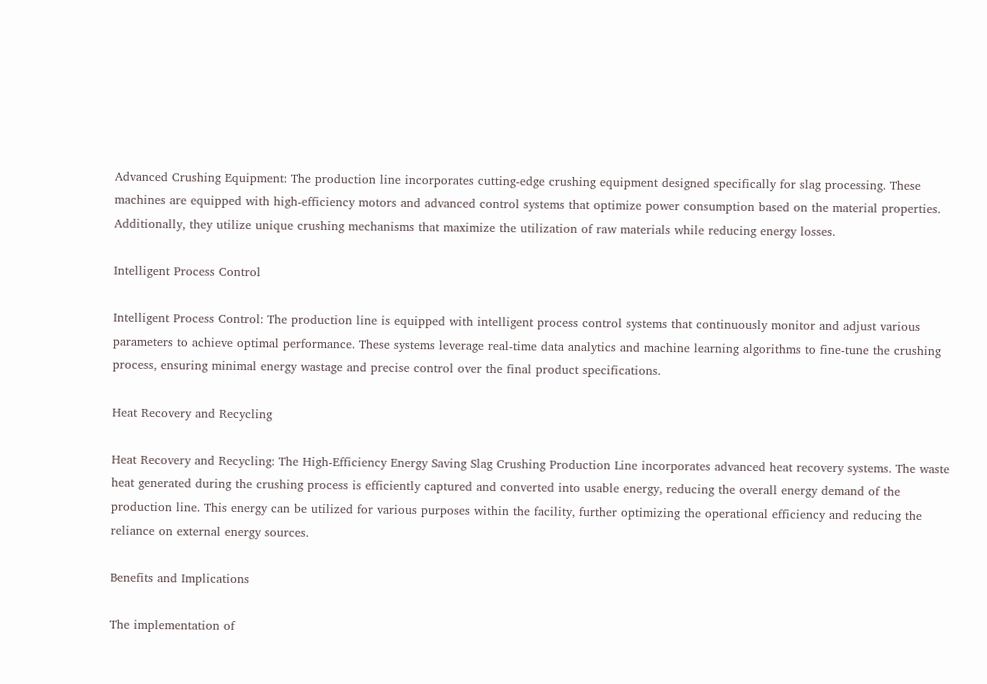Advanced Crushing Equipment: The production line incorporates cutting-edge crushing equipment designed specifically for slag processing. These machines are equipped with high-efficiency motors and advanced control systems that optimize power consumption based on the material properties. Additionally, they utilize unique crushing mechanisms that maximize the utilization of raw materials while reducing energy losses.

Intelligent Process Control

Intelligent Process Control: The production line is equipped with intelligent process control systems that continuously monitor and adjust various parameters to achieve optimal performance. These systems leverage real-time data analytics and machine learning algorithms to fine-tune the crushing process, ensuring minimal energy wastage and precise control over the final product specifications.

Heat Recovery and Recycling

Heat Recovery and Recycling: The High-Efficiency Energy Saving Slag Crushing Production Line incorporates advanced heat recovery systems. The waste heat generated during the crushing process is efficiently captured and converted into usable energy, reducing the overall energy demand of the production line. This energy can be utilized for various purposes within the facility, further optimizing the operational efficiency and reducing the reliance on external energy sources.

Benefits and Implications

The implementation of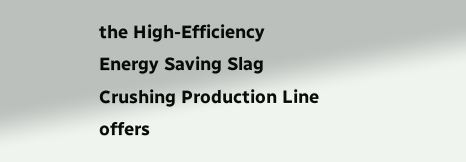the High-Efficiency Energy Saving Slag Crushing Production Line offers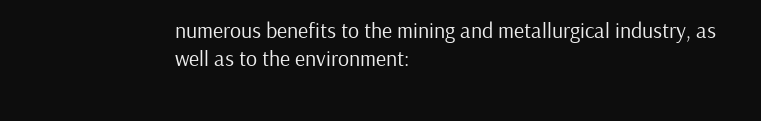numerous benefits to the mining and metallurgical industry, as well as to the environment: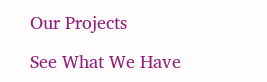Our Projects

See What We Have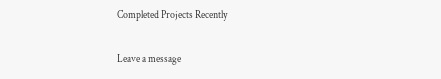Completed Projects Recently

Leave a message